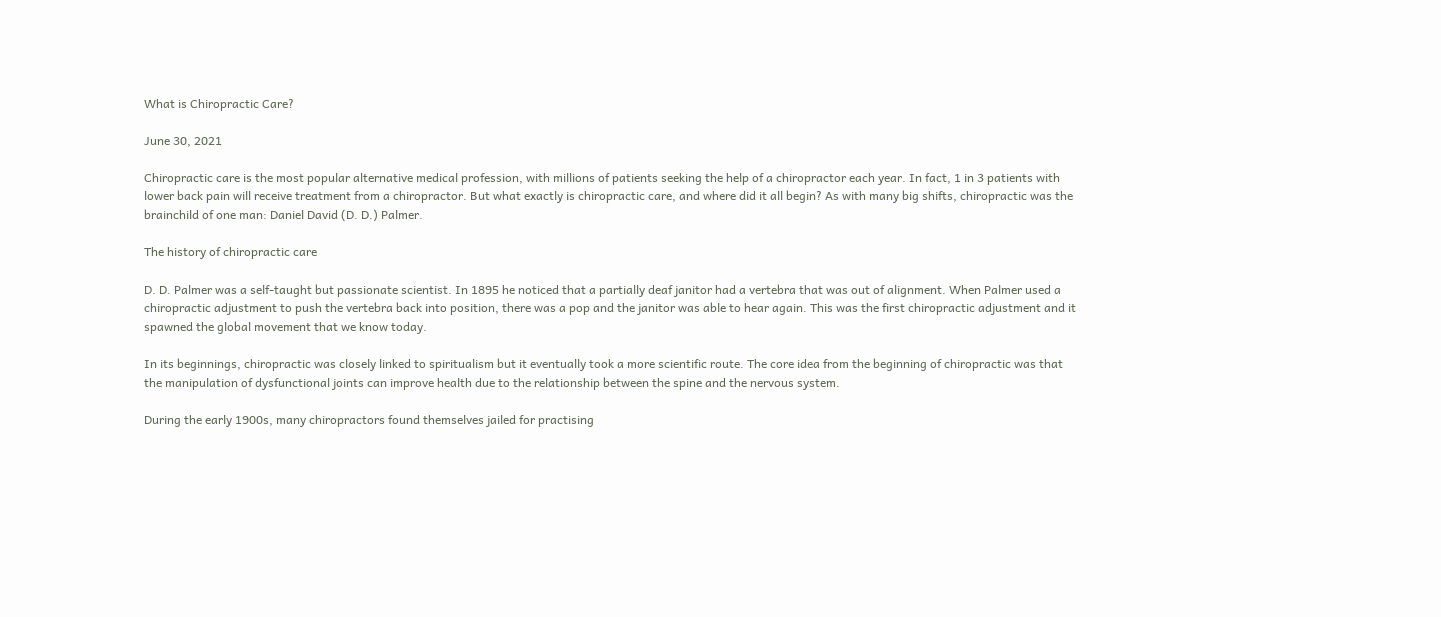What is Chiropractic Care?

June 30, 2021

Chiropractic care is the most popular alternative medical profession, with millions of patients seeking the help of a chiropractor each year. In fact, 1 in 3 patients with lower back pain will receive treatment from a chiropractor. But what exactly is chiropractic care, and where did it all begin? As with many big shifts, chiropractic was the brainchild of one man: Daniel David (D. D.) Palmer.

The history of chiropractic care

D. D. Palmer was a self-taught but passionate scientist. In 1895 he noticed that a partially deaf janitor had a vertebra that was out of alignment. When Palmer used a chiropractic adjustment to push the vertebra back into position, there was a pop and the janitor was able to hear again. This was the first chiropractic adjustment and it spawned the global movement that we know today.

In its beginnings, chiropractic was closely linked to spiritualism but it eventually took a more scientific route. The core idea from the beginning of chiropractic was that the manipulation of dysfunctional joints can improve health due to the relationship between the spine and the nervous system.

During the early 1900s, many chiropractors found themselves jailed for practising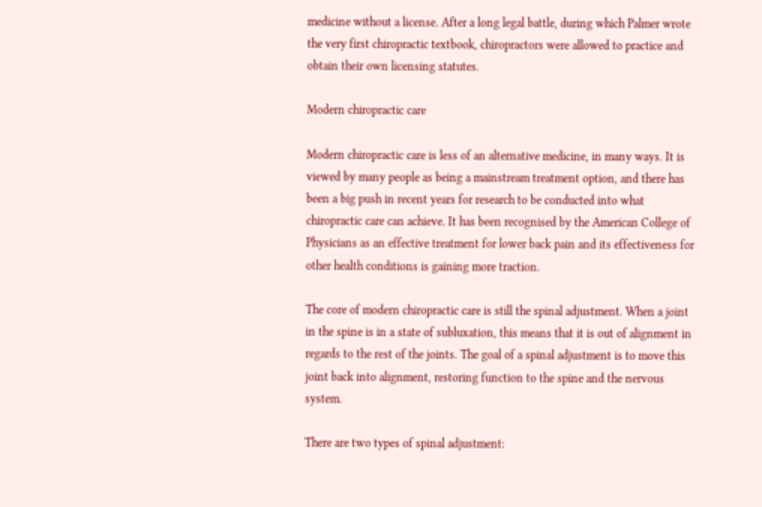medicine without a license. After a long legal battle, during which Palmer wrote the very first chiropractic textbook, chiropractors were allowed to practice and obtain their own licensing statutes.

Modern chiropractic care

Modern chiropractic care is less of an alternative medicine, in many ways. It is viewed by many people as being a mainstream treatment option, and there has been a big push in recent years for research to be conducted into what chiropractic care can achieve. It has been recognised by the American College of Physicians as an effective treatment for lower back pain and its effectiveness for other health conditions is gaining more traction.

The core of modern chiropractic care is still the spinal adjustment. When a joint in the spine is in a state of subluxation, this means that it is out of alignment in regards to the rest of the joints. The goal of a spinal adjustment is to move this joint back into alignment, restoring function to the spine and the nervous system.

There are two types of spinal adjustment: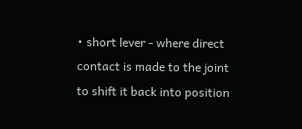• short lever - where direct contact is made to the joint to shift it back into position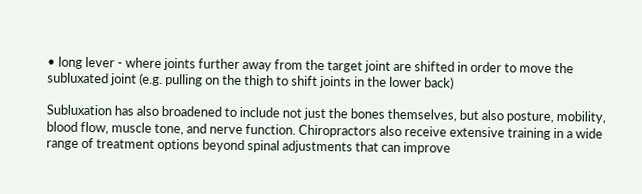• long lever - where joints further away from the target joint are shifted in order to move the subluxated joint (e.g. pulling on the thigh to shift joints in the lower back)

Subluxation has also broadened to include not just the bones themselves, but also posture, mobility, blood flow, muscle tone, and nerve function. Chiropractors also receive extensive training in a wide range of treatment options beyond spinal adjustments that can improve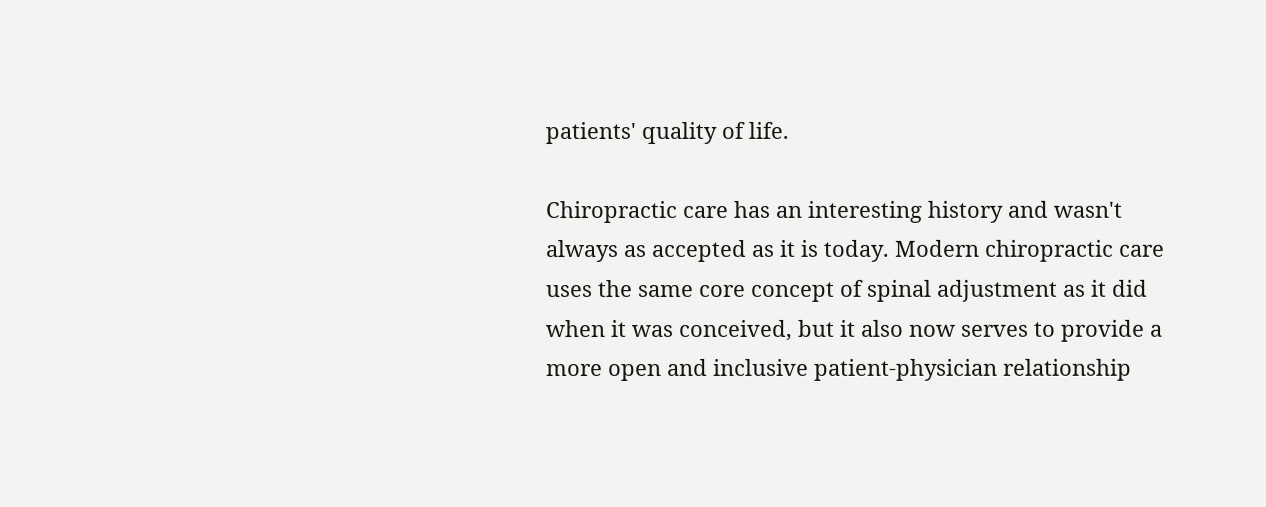patients' quality of life.

Chiropractic care has an interesting history and wasn't always as accepted as it is today. Modern chiropractic care uses the same core concept of spinal adjustment as it did when it was conceived, but it also now serves to provide a more open and inclusive patient-physician relationship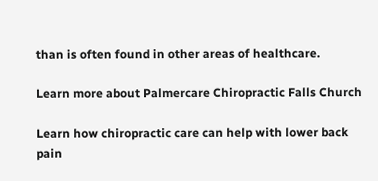than is often found in other areas of healthcare.

Learn more about Palmercare Chiropractic Falls Church

Learn how chiropractic care can help with lower back pain